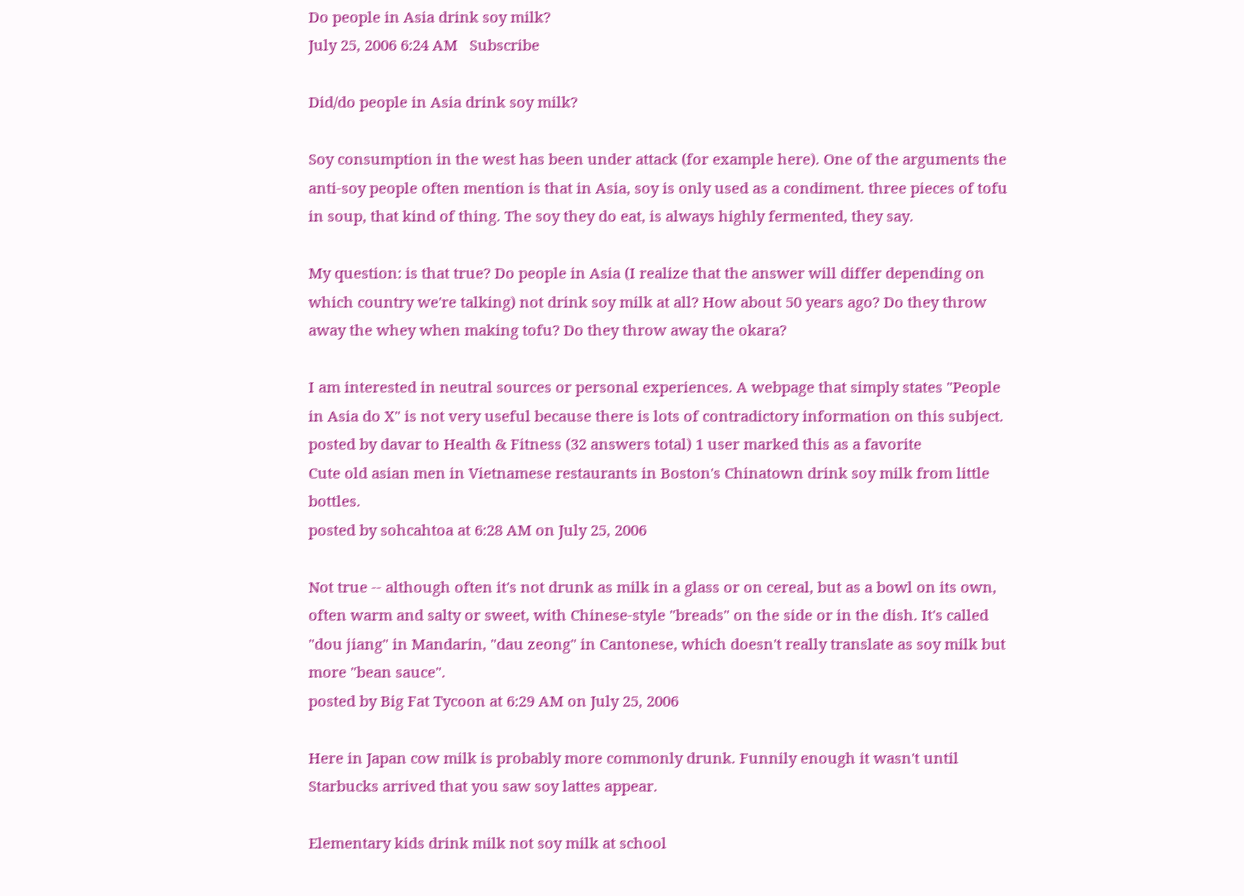Do people in Asia drink soy milk?
July 25, 2006 6:24 AM   Subscribe

Did/do people in Asia drink soy milk?

Soy consumption in the west has been under attack (for example here). One of the arguments the anti-soy people often mention is that in Asia, soy is only used as a condiment. three pieces of tofu in soup, that kind of thing. The soy they do eat, is always highly fermented, they say.

My question: is that true? Do people in Asia (I realize that the answer will differ depending on which country we're talking) not drink soy milk at all? How about 50 years ago? Do they throw away the whey when making tofu? Do they throw away the okara?

I am interested in neutral sources or personal experiences. A webpage that simply states "People in Asia do X" is not very useful because there is lots of contradictory information on this subject.
posted by davar to Health & Fitness (32 answers total) 1 user marked this as a favorite
Cute old asian men in Vietnamese restaurants in Boston's Chinatown drink soy milk from little bottles.
posted by sohcahtoa at 6:28 AM on July 25, 2006

Not true -- although often it's not drunk as milk in a glass or on cereal, but as a bowl on its own, often warm and salty or sweet, with Chinese-style "breads" on the side or in the dish. It's called "dou jiang" in Mandarin, "dau zeong" in Cantonese, which doesn't really translate as soy milk but more "bean sauce".
posted by Big Fat Tycoon at 6:29 AM on July 25, 2006

Here in Japan cow milk is probably more commonly drunk. Funnily enough it wasn't until Starbucks arrived that you saw soy lattes appear.

Elementary kids drink milk not soy milk at school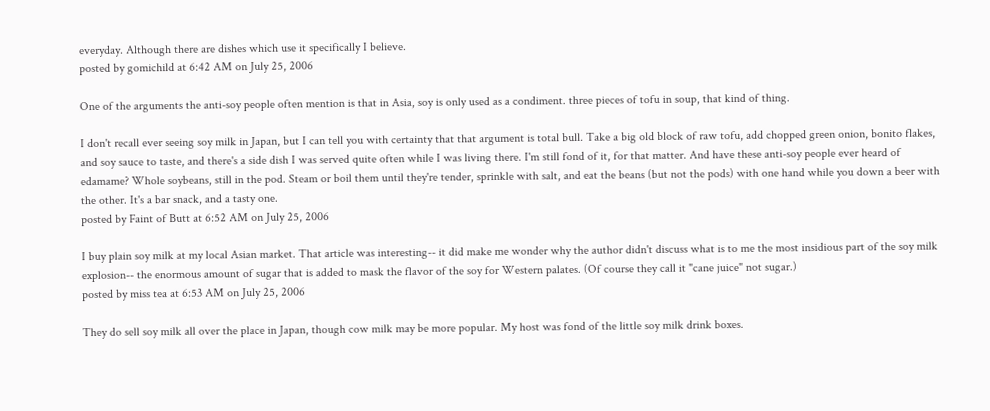everyday. Although there are dishes which use it specifically I believe.
posted by gomichild at 6:42 AM on July 25, 2006

One of the arguments the anti-soy people often mention is that in Asia, soy is only used as a condiment. three pieces of tofu in soup, that kind of thing.

I don't recall ever seeing soy milk in Japan, but I can tell you with certainty that that argument is total bull. Take a big old block of raw tofu, add chopped green onion, bonito flakes, and soy sauce to taste, and there's a side dish I was served quite often while I was living there. I'm still fond of it, for that matter. And have these anti-soy people ever heard of edamame? Whole soybeans, still in the pod. Steam or boil them until they're tender, sprinkle with salt, and eat the beans (but not the pods) with one hand while you down a beer with the other. It's a bar snack, and a tasty one.
posted by Faint of Butt at 6:52 AM on July 25, 2006

I buy plain soy milk at my local Asian market. That article was interesting-- it did make me wonder why the author didn't discuss what is to me the most insidious part of the soy milk explosion-- the enormous amount of sugar that is added to mask the flavor of the soy for Western palates. (Of course they call it "cane juice" not sugar.)
posted by miss tea at 6:53 AM on July 25, 2006

They do sell soy milk all over the place in Japan, though cow milk may be more popular. My host was fond of the little soy milk drink boxes.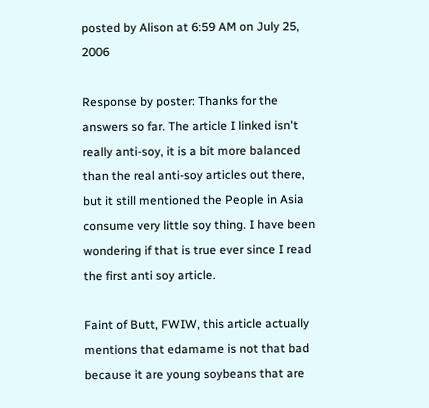posted by Alison at 6:59 AM on July 25, 2006

Response by poster: Thanks for the answers so far. The article I linked isn't really anti-soy, it is a bit more balanced than the real anti-soy articles out there, but it still mentioned the People in Asia consume very little soy thing. I have been wondering if that is true ever since I read the first anti soy article.

Faint of Butt, FWIW, this article actually mentions that edamame is not that bad because it are young soybeans that are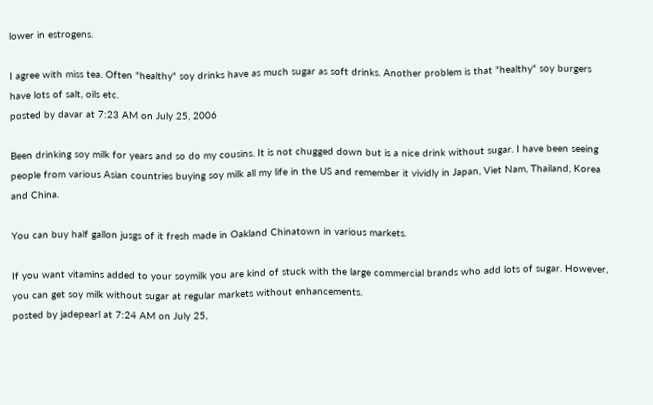lower in estrogens.

I agree with miss tea. Often "healthy" soy drinks have as much sugar as soft drinks. Another problem is that "healthy" soy burgers have lots of salt, oils etc.
posted by davar at 7:23 AM on July 25, 2006

Been drinking soy milk for years and so do my cousins. It is not chugged down but is a nice drink without sugar. I have been seeing people from various Asian countries buying soy milk all my life in the US and remember it vividly in Japan, Viet Nam, Thailand, Korea and China.

You can buy half gallon jusgs of it fresh made in Oakland Chinatown in various markets.

If you want vitamins added to your soymilk you are kind of stuck with the large commercial brands who add lots of sugar. However, you can get soy milk without sugar at regular markets without enhancements.
posted by jadepearl at 7:24 AM on July 25,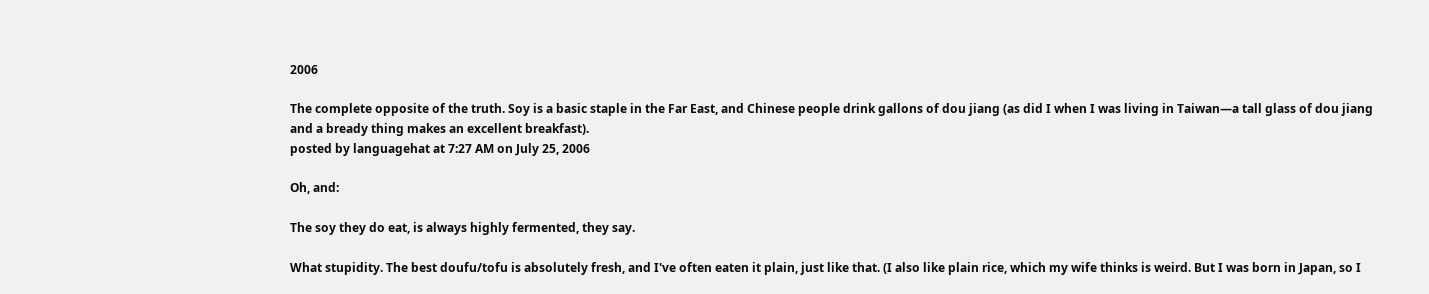2006

The complete opposite of the truth. Soy is a basic staple in the Far East, and Chinese people drink gallons of dou jiang (as did I when I was living in Taiwan—a tall glass of dou jiang and a bready thing makes an excellent breakfast).
posted by languagehat at 7:27 AM on July 25, 2006

Oh, and:

The soy they do eat, is always highly fermented, they say.

What stupidity. The best doufu/tofu is absolutely fresh, and I've often eaten it plain, just like that. (I also like plain rice, which my wife thinks is weird. But I was born in Japan, so I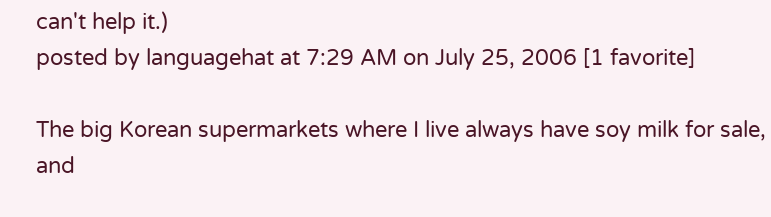can't help it.)
posted by languagehat at 7:29 AM on July 25, 2006 [1 favorite]

The big Korean supermarkets where I live always have soy milk for sale, and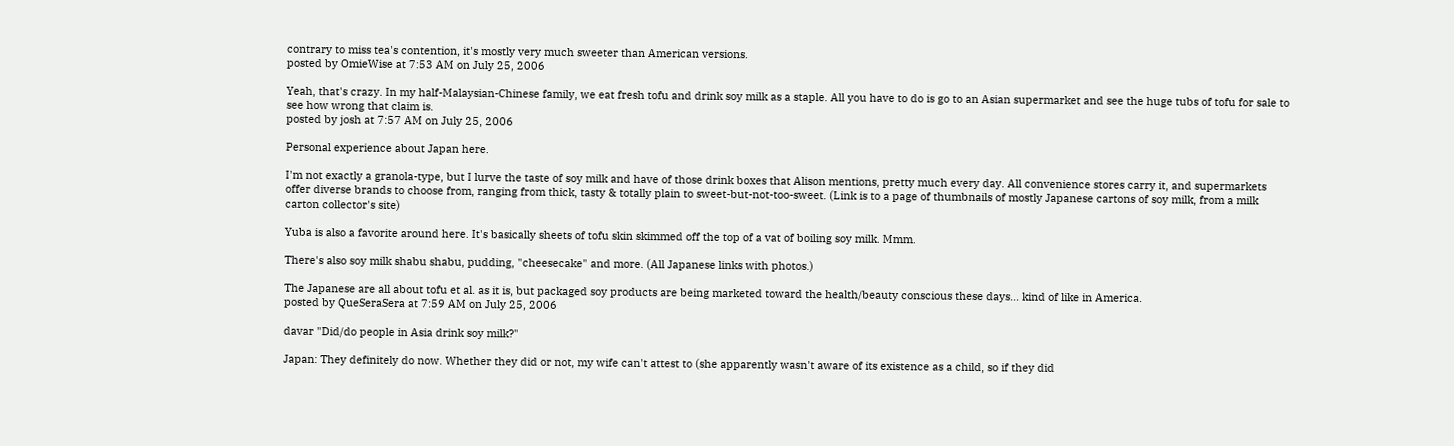contrary to miss tea's contention, it's mostly very much sweeter than American versions.
posted by OmieWise at 7:53 AM on July 25, 2006

Yeah, that's crazy. In my half-Malaysian-Chinese family, we eat fresh tofu and drink soy milk as a staple. All you have to do is go to an Asian supermarket and see the huge tubs of tofu for sale to see how wrong that claim is.
posted by josh at 7:57 AM on July 25, 2006

Personal experience about Japan here.

I'm not exactly a granola-type, but I lurve the taste of soy milk and have of those drink boxes that Alison mentions, pretty much every day. All convenience stores carry it, and supermarkets offer diverse brands to choose from, ranging from thick, tasty & totally plain to sweet-but-not-too-sweet. (Link is to a page of thumbnails of mostly Japanese cartons of soy milk, from a milk carton collector's site)

Yuba is also a favorite around here. It's basically sheets of tofu skin skimmed off the top of a vat of boiling soy milk. Mmm.

There's also soy milk shabu shabu, pudding, "cheesecake" and more. (All Japanese links with photos.)

The Japanese are all about tofu et al. as it is, but packaged soy products are being marketed toward the health/beauty conscious these days... kind of like in America.
posted by QueSeraSera at 7:59 AM on July 25, 2006

davar "Did/do people in Asia drink soy milk?"

Japan: They definitely do now. Whether they did or not, my wife can't attest to (she apparently wasn't aware of its existence as a child, so if they did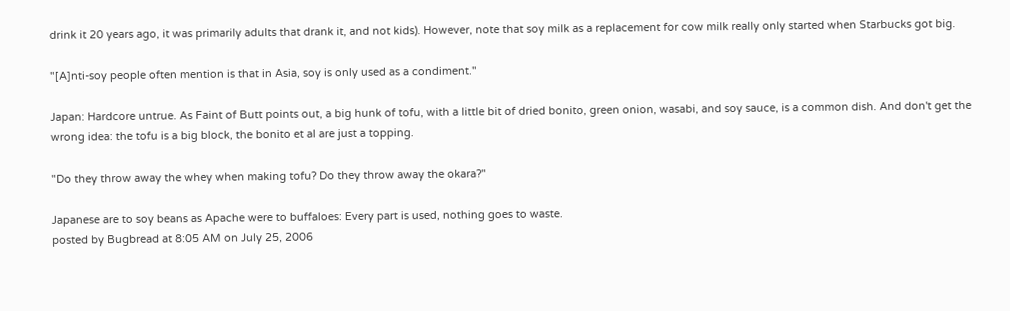drink it 20 years ago, it was primarily adults that drank it, and not kids). However, note that soy milk as a replacement for cow milk really only started when Starbucks got big.

"[A]nti-soy people often mention is that in Asia, soy is only used as a condiment."

Japan: Hardcore untrue. As Faint of Butt points out, a big hunk of tofu, with a little bit of dried bonito, green onion, wasabi, and soy sauce, is a common dish. And don't get the wrong idea: the tofu is a big block, the bonito et al are just a topping.

"Do they throw away the whey when making tofu? Do they throw away the okara?"

Japanese are to soy beans as Apache were to buffaloes: Every part is used, nothing goes to waste.
posted by Bugbread at 8:05 AM on July 25, 2006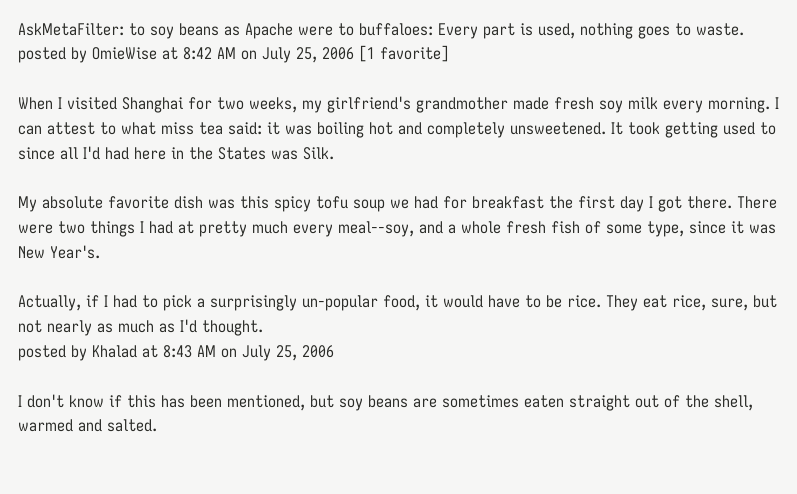AskMetaFilter: to soy beans as Apache were to buffaloes: Every part is used, nothing goes to waste.
posted by OmieWise at 8:42 AM on July 25, 2006 [1 favorite]

When I visited Shanghai for two weeks, my girlfriend's grandmother made fresh soy milk every morning. I can attest to what miss tea said: it was boiling hot and completely unsweetened. It took getting used to since all I'd had here in the States was Silk.

My absolute favorite dish was this spicy tofu soup we had for breakfast the first day I got there. There were two things I had at pretty much every meal--soy, and a whole fresh fish of some type, since it was New Year's.

Actually, if I had to pick a surprisingly un-popular food, it would have to be rice. They eat rice, sure, but not nearly as much as I'd thought.
posted by Khalad at 8:43 AM on July 25, 2006

I don't know if this has been mentioned, but soy beans are sometimes eaten straight out of the shell, warmed and salted.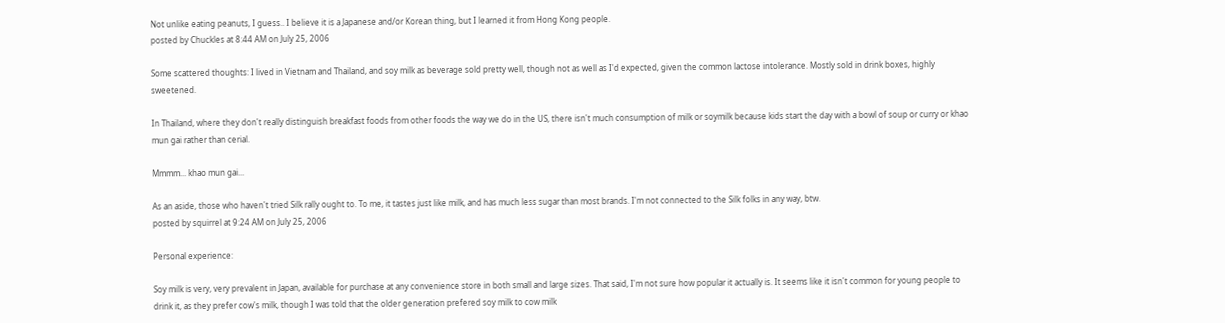Not unlike eating peanuts, I guess.. I believe it is a Japanese and/or Korean thing, but I learned it from Hong Kong people.
posted by Chuckles at 8:44 AM on July 25, 2006

Some scattered thoughts: I lived in Vietnam and Thailand, and soy milk as beverage sold pretty well, though not as well as I'd expected, given the common lactose intolerance. Mostly sold in drink boxes, highly sweetened.

In Thailand, where they don't really distinguish breakfast foods from other foods the way we do in the US, there isn't much consumption of milk or soymilk because kids start the day with a bowl of soup or curry or khao mun gai rather than cerial.

Mmmm... khao mun gai...

As an aside, those who haven't tried Silk rally ought to. To me, it tastes just like milk, and has much less sugar than most brands. I'm not connected to the Silk folks in any way, btw.
posted by squirrel at 9:24 AM on July 25, 2006

Personal experience:

Soy milk is very, very prevalent in Japan, available for purchase at any convenience store in both small and large sizes. That said, I'm not sure how popular it actually is. It seems like it isn't common for young people to drink it, as they prefer cow's milk, though I was told that the older generation prefered soy milk to cow milk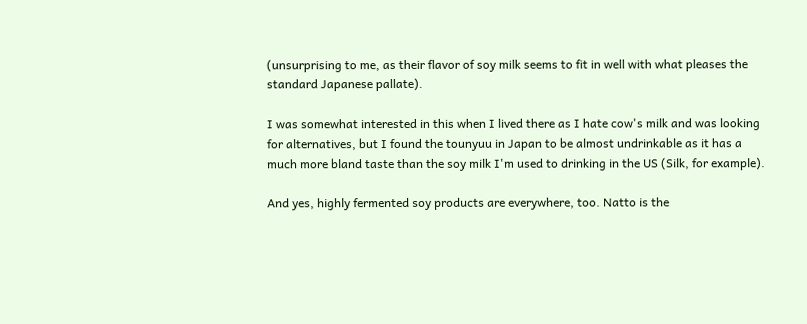(unsurprising to me, as their flavor of soy milk seems to fit in well with what pleases the standard Japanese pallate).

I was somewhat interested in this when I lived there as I hate cow's milk and was looking for alternatives, but I found the tounyuu in Japan to be almost undrinkable as it has a much more bland taste than the soy milk I'm used to drinking in the US (Silk, for example).

And yes, highly fermented soy products are everywhere, too. Natto is the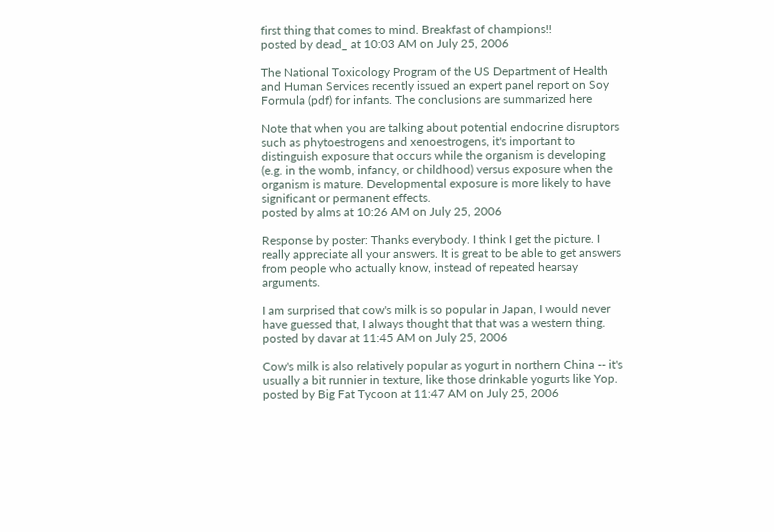first thing that comes to mind. Breakfast of champions!!
posted by dead_ at 10:03 AM on July 25, 2006

The National Toxicology Program of the US Department of Health and Human Services recently issued an expert panel report on Soy Formula (pdf) for infants. The conclusions are summarized here

Note that when you are talking about potential endocrine disruptors such as phytoestrogens and xenoestrogens, it's important to distinguish exposure that occurs while the organism is developing (e.g. in the womb, infancy, or childhood) versus exposure when the organism is mature. Developmental exposure is more likely to have significant or permanent effects.
posted by alms at 10:26 AM on July 25, 2006

Response by poster: Thanks everybody. I think I get the picture. I really appreciate all your answers. It is great to be able to get answers from people who actually know, instead of repeated hearsay arguments.

I am surprised that cow's milk is so popular in Japan, I would never have guessed that, I always thought that that was a western thing.
posted by davar at 11:45 AM on July 25, 2006

Cow's milk is also relatively popular as yogurt in northern China -- it's usually a bit runnier in texture, like those drinkable yogurts like Yop.
posted by Big Fat Tycoon at 11:47 AM on July 25, 2006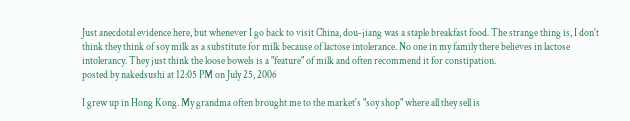Just anecdotal evidence here, but whenever I go back to visit China, dou-jiang was a staple breakfast food. The strange thing is, I don't think they think of soy milk as a substitute for milk because of lactose intolerance. No one in my family there believes in lactose intolerancy. They just think the loose bowels is a "feature" of milk and often recommend it for constipation.
posted by nakedsushi at 12:05 PM on July 25, 2006

I grew up in Hong Kong. My grandma often brought me to the market's "soy shop" where all they sell is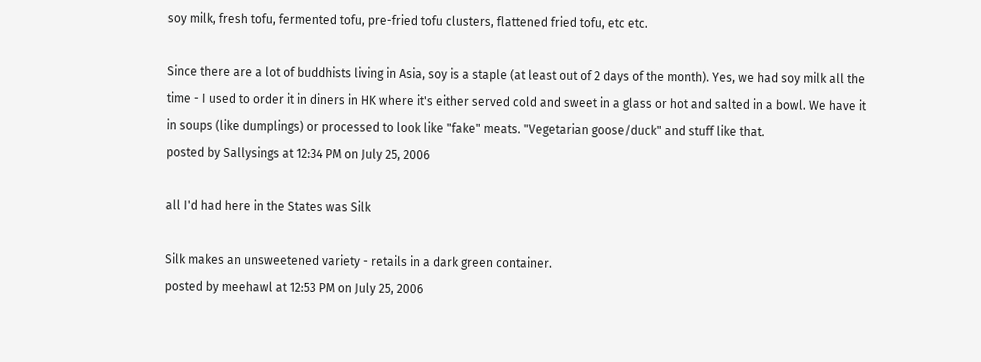soy milk, fresh tofu, fermented tofu, pre-fried tofu clusters, flattened fried tofu, etc etc.

Since there are a lot of buddhists living in Asia, soy is a staple (at least out of 2 days of the month). Yes, we had soy milk all the time - I used to order it in diners in HK where it's either served cold and sweet in a glass or hot and salted in a bowl. We have it in soups (like dumplings) or processed to look like "fake" meats. "Vegetarian goose/duck" and stuff like that.
posted by Sallysings at 12:34 PM on July 25, 2006

all I'd had here in the States was Silk

Silk makes an unsweetened variety - retails in a dark green container.
posted by meehawl at 12:53 PM on July 25, 2006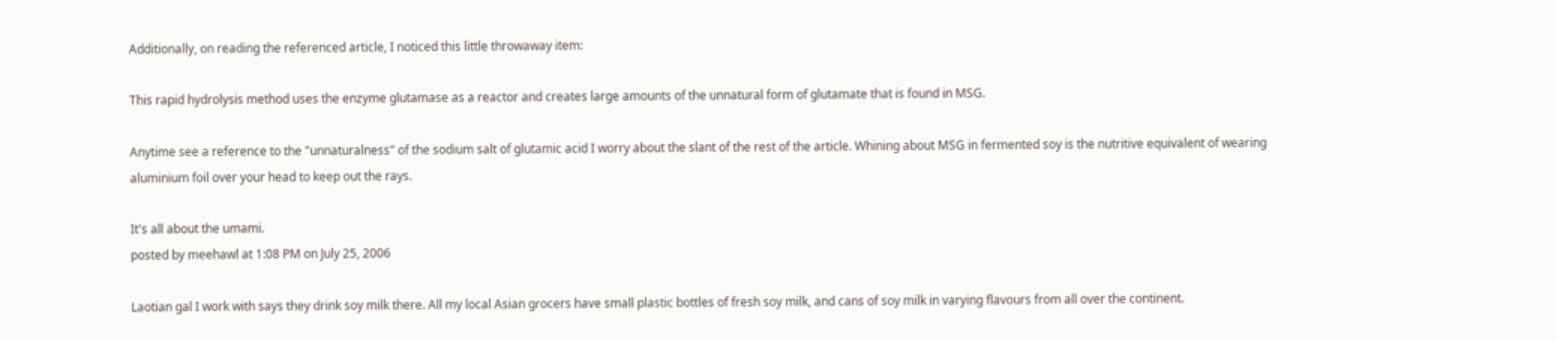Additionally, on reading the referenced article, I noticed this little throwaway item:

This rapid hydrolysis method uses the enzyme glutamase as a reactor and creates large amounts of the unnatural form of glutamate that is found in MSG.

Anytime see a reference to the "unnaturalness" of the sodium salt of glutamic acid I worry about the slant of the rest of the article. Whining about MSG in fermented soy is the nutritive equivalent of wearing aluminium foil over your head to keep out the rays.

It's all about the umami.
posted by meehawl at 1:08 PM on July 25, 2006

Laotian gal I work with says they drink soy milk there. All my local Asian grocers have small plastic bottles of fresh soy milk, and cans of soy milk in varying flavours from all over the continent.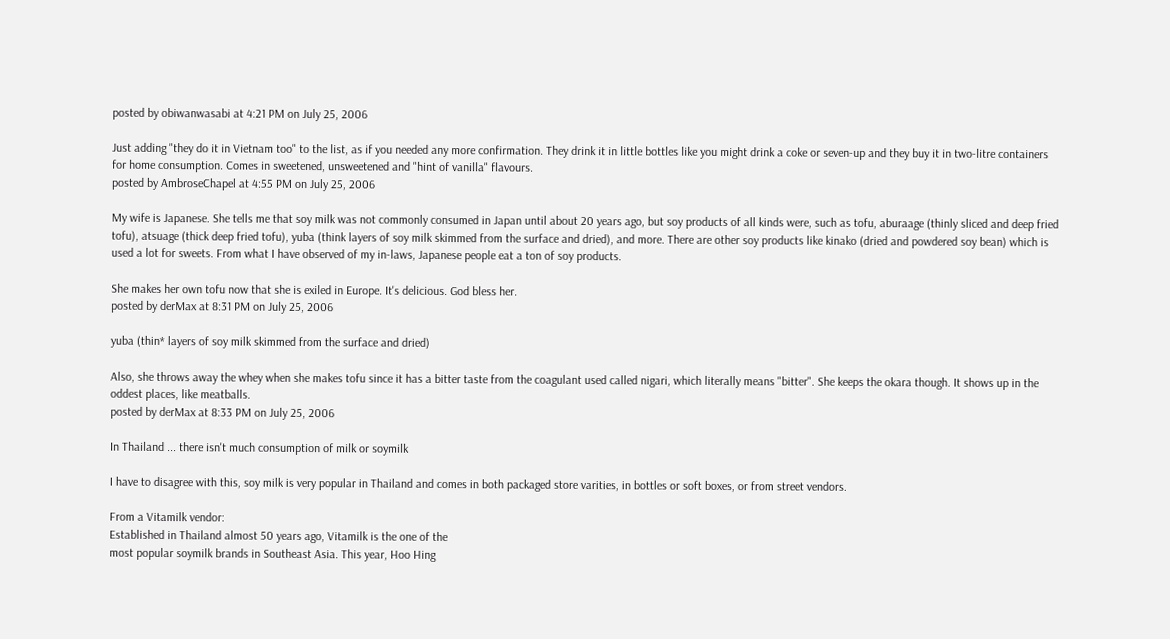posted by obiwanwasabi at 4:21 PM on July 25, 2006

Just adding "they do it in Vietnam too" to the list, as if you needed any more confirmation. They drink it in little bottles like you might drink a coke or seven-up and they buy it in two-litre containers for home consumption. Comes in sweetened, unsweetened and "hint of vanilla" flavours.
posted by AmbroseChapel at 4:55 PM on July 25, 2006

My wife is Japanese. She tells me that soy milk was not commonly consumed in Japan until about 20 years ago, but soy products of all kinds were, such as tofu, aburaage (thinly sliced and deep fried tofu), atsuage (thick deep fried tofu), yuba (think layers of soy milk skimmed from the surface and dried), and more. There are other soy products like kinako (dried and powdered soy bean) which is used a lot for sweets. From what I have observed of my in-laws, Japanese people eat a ton of soy products.

She makes her own tofu now that she is exiled in Europe. It's delicious. God bless her.
posted by derMax at 8:31 PM on July 25, 2006

yuba (thin* layers of soy milk skimmed from the surface and dried)

Also, she throws away the whey when she makes tofu since it has a bitter taste from the coagulant used called nigari, which literally means "bitter". She keeps the okara though. It shows up in the oddest places, like meatballs.
posted by derMax at 8:33 PM on July 25, 2006

In Thailand ... there isn't much consumption of milk or soymilk

I have to disagree with this, soy milk is very popular in Thailand and comes in both packaged store varities, in bottles or soft boxes, or from street vendors.

From a Vitamilk vendor:
Established in Thailand almost 50 years ago, Vitamilk is the one of the
most popular soymilk brands in Southeast Asia. This year, Hoo Hing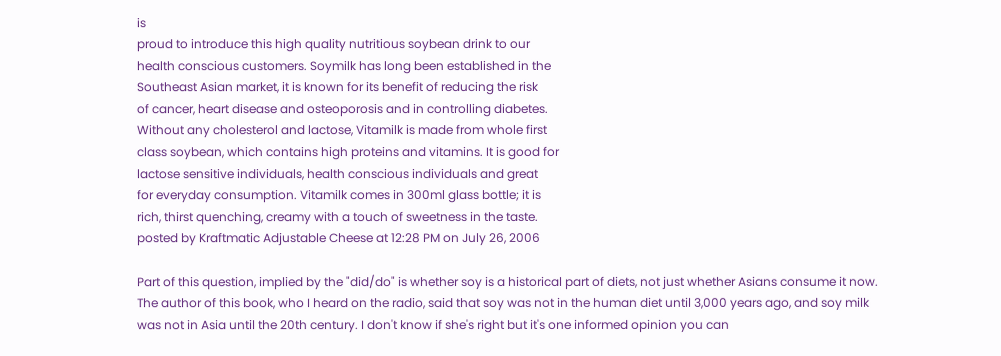is
proud to introduce this high quality nutritious soybean drink to our
health conscious customers. Soymilk has long been established in the
Southeast Asian market, it is known for its benefit of reducing the risk
of cancer, heart disease and osteoporosis and in controlling diabetes.
Without any cholesterol and lactose, Vitamilk is made from whole first
class soybean, which contains high proteins and vitamins. It is good for
lactose sensitive individuals, health conscious individuals and great
for everyday consumption. Vitamilk comes in 300ml glass bottle; it is
rich, thirst quenching, creamy with a touch of sweetness in the taste.
posted by Kraftmatic Adjustable Cheese at 12:28 PM on July 26, 2006

Part of this question, implied by the "did/do" is whether soy is a historical part of diets, not just whether Asians consume it now. The author of this book, who I heard on the radio, said that soy was not in the human diet until 3,000 years ago, and soy milk was not in Asia until the 20th century. I don't know if she's right but it's one informed opinion you can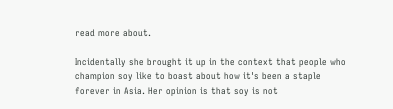read more about.

Incidentally she brought it up in the context that people who champion soy like to boast about how it's been a staple forever in Asia. Her opinion is that soy is not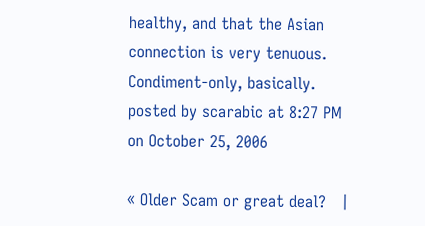healthy, and that the Asian connection is very tenuous. Condiment-only, basically.
posted by scarabic at 8:27 PM on October 25, 2006

« Older Scam or great deal?   |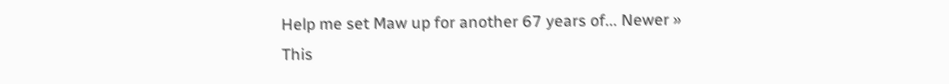Help me set Maw up for another 67 years of... Newer »
This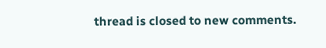thread is closed to new comments.